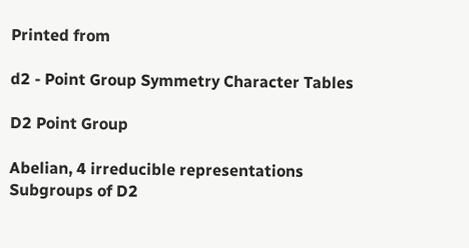Printed from

d2 - Point Group Symmetry Character Tables

D2 Point Group

Abelian, 4 irreducible representations
Subgroups of D2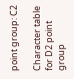point group: C2

Character table for D2 point group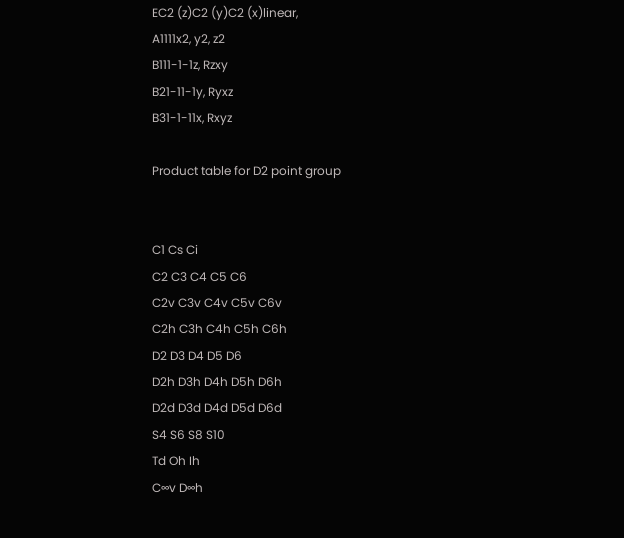EC2 (z)C2 (y)C2 (x)linear,
A1111x2, y2, z2
B111-1-1z, Rzxy
B21-11-1y, Ryxz
B31-1-11x, Rxyz

Product table for D2 point group


C1 Cs Ci
C2 C3 C4 C5 C6
C2v C3v C4v C5v C6v
C2h C3h C4h C5h C6h
D2 D3 D4 D5 D6
D2h D3h D4h D5h D6h
D2d D3d D4d D5d D6d
S4 S6 S8 S10
Td Oh Ih
C∞v D∞h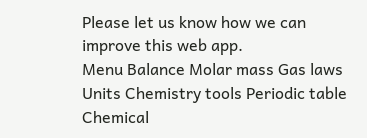Please let us know how we can improve this web app.
Menu Balance Molar mass Gas laws Units Chemistry tools Periodic table Chemical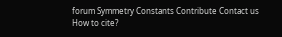forum Symmetry Constants Contribute Contact us
How to cite?